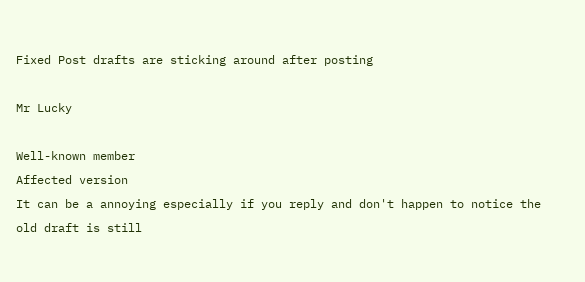Fixed Post drafts are sticking around after posting

Mr Lucky

Well-known member
Affected version
It can be a annoying especially if you reply and don't happen to notice the old draft is still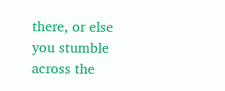there, or else you stumble across the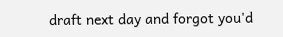draft next day and forgot you'd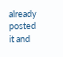already posted it and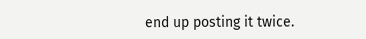end up posting it twice.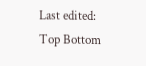Last edited:
Top Bottom